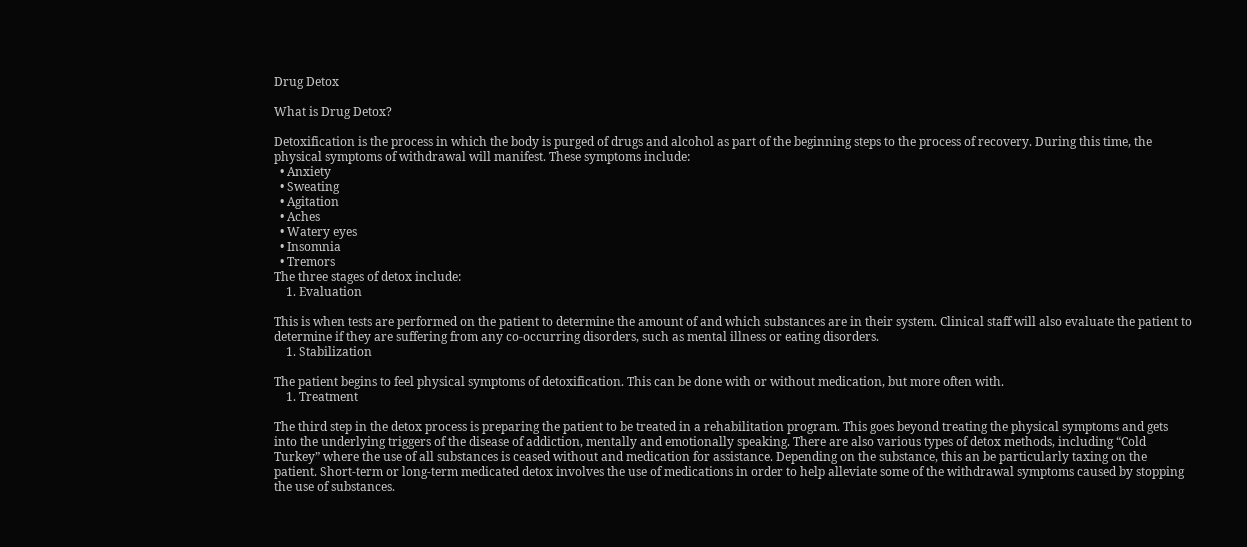Drug Detox

What is Drug Detox?

Detoxification is the process in which the body is purged of drugs and alcohol as part of the beginning steps to the process of recovery. During this time, the physical symptoms of withdrawal will manifest. These symptoms include:
  • Anxiety
  • Sweating
  • Agitation
  • Aches
  • Watery eyes
  • Insomnia
  • Tremors
The three stages of detox include:
    1. Evaluation

This is when tests are performed on the patient to determine the amount of and which substances are in their system. Clinical staff will also evaluate the patient to determine if they are suffering from any co-occurring disorders, such as mental illness or eating disorders.
    1. Stabilization

The patient begins to feel physical symptoms of detoxification. This can be done with or without medication, but more often with.
    1. Treatment

The third step in the detox process is preparing the patient to be treated in a rehabilitation program. This goes beyond treating the physical symptoms and gets into the underlying triggers of the disease of addiction, mentally and emotionally speaking. There are also various types of detox methods, including “Cold Turkey” where the use of all substances is ceased without and medication for assistance. Depending on the substance, this an be particularly taxing on the patient. Short-term or long-term medicated detox involves the use of medications in order to help alleviate some of the withdrawal symptoms caused by stopping the use of substances.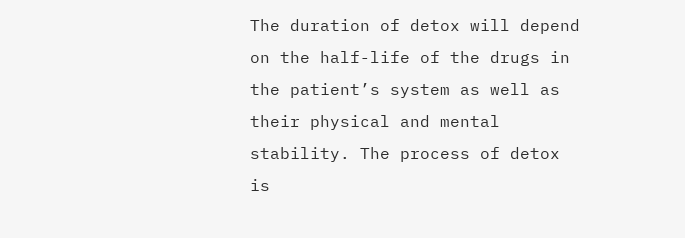The duration of detox will depend on the half-life of the drugs in the patient’s system as well as their physical and mental stability. The process of detox is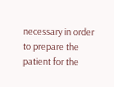necessary in order to prepare the patient for the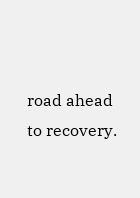road ahead to recovery.